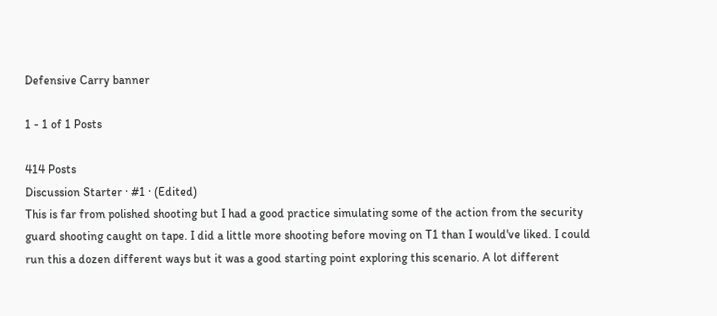Defensive Carry banner

1 - 1 of 1 Posts

414 Posts
Discussion Starter · #1 · (Edited)
This is far from polished shooting but I had a good practice simulating some of the action from the security guard shooting caught on tape. I did a little more shooting before moving on T1 than I would've liked. I could run this a dozen different ways but it was a good starting point exploring this scenario. A lot different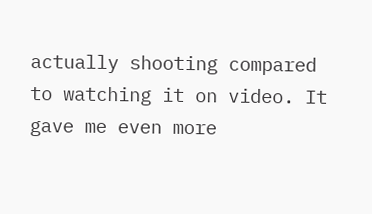actually shooting compared to watching it on video. It gave me even more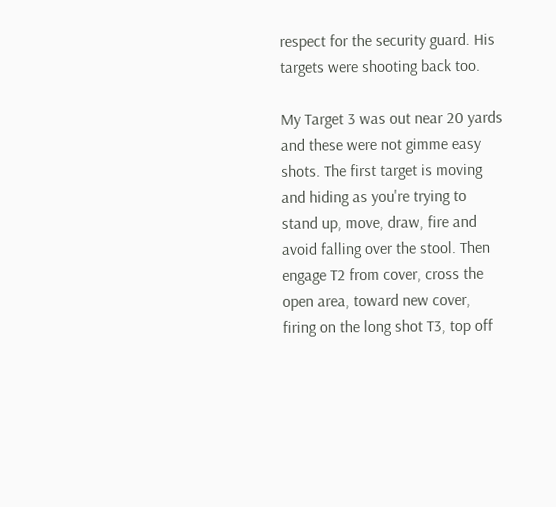respect for the security guard. His targets were shooting back too.

My Target 3 was out near 20 yards and these were not gimme easy shots. The first target is moving and hiding as you're trying to stand up, move, draw, fire and avoid falling over the stool. Then engage T2 from cover, cross the open area, toward new cover, firing on the long shot T3, top off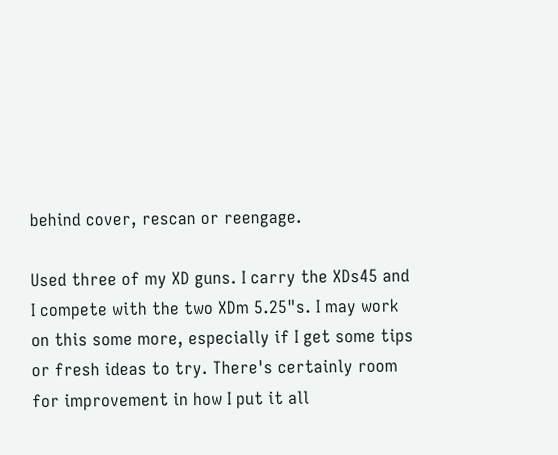behind cover, rescan or reengage.

Used three of my XD guns. I carry the XDs45 and I compete with the two XDm 5.25"s. I may work on this some more, especially if I get some tips or fresh ideas to try. There's certainly room for improvement in how I put it all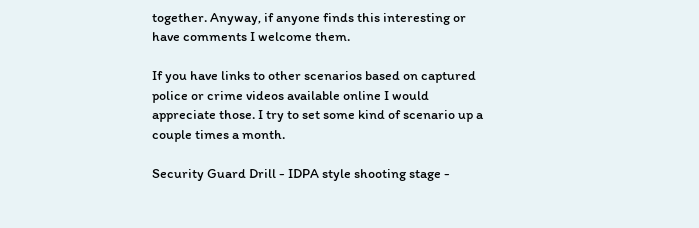together. Anyway, if anyone finds this interesting or have comments I welcome them.

If you have links to other scenarios based on captured police or crime videos available online I would appreciate those. I try to set some kind of scenario up a couple times a month.

Security Guard Drill - IDPA style shooting stage -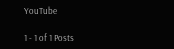YouTube

1 - 1 of 1 Posts